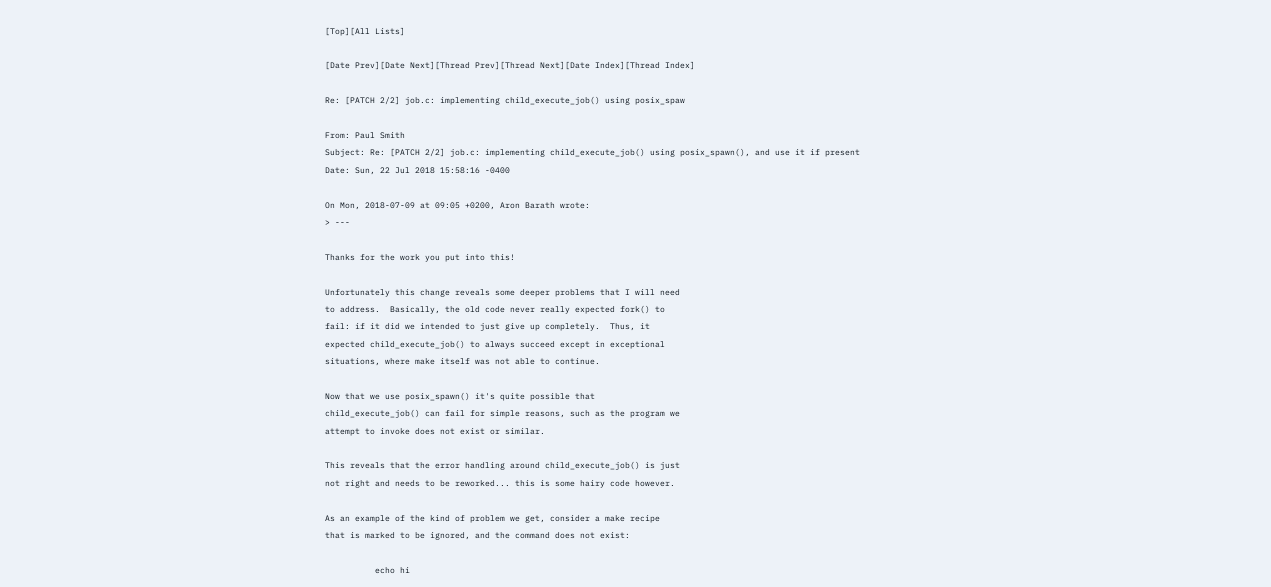[Top][All Lists]

[Date Prev][Date Next][Thread Prev][Thread Next][Date Index][Thread Index]

Re: [PATCH 2/2] job.c: implementing child_execute_job() using posix_spaw

From: Paul Smith
Subject: Re: [PATCH 2/2] job.c: implementing child_execute_job() using posix_spawn(), and use it if present
Date: Sun, 22 Jul 2018 15:58:16 -0400

On Mon, 2018-07-09 at 09:05 +0200, Aron Barath wrote:
> ---

Thanks for the work you put into this!

Unfortunately this change reveals some deeper problems that I will need
to address.  Basically, the old code never really expected fork() to
fail: if it did we intended to just give up completely.  Thus, it
expected child_execute_job() to always succeed except in exceptional
situations, where make itself was not able to continue.

Now that we use posix_spawn() it's quite possible that
child_execute_job() can fail for simple reasons, such as the program we
attempt to invoke does not exist or similar.

This reveals that the error handling around child_execute_job() is just
not right and needs to be reworked... this is some hairy code however.

As an example of the kind of problem we get, consider a make recipe
that is marked to be ignored, and the command does not exist:

          echo hi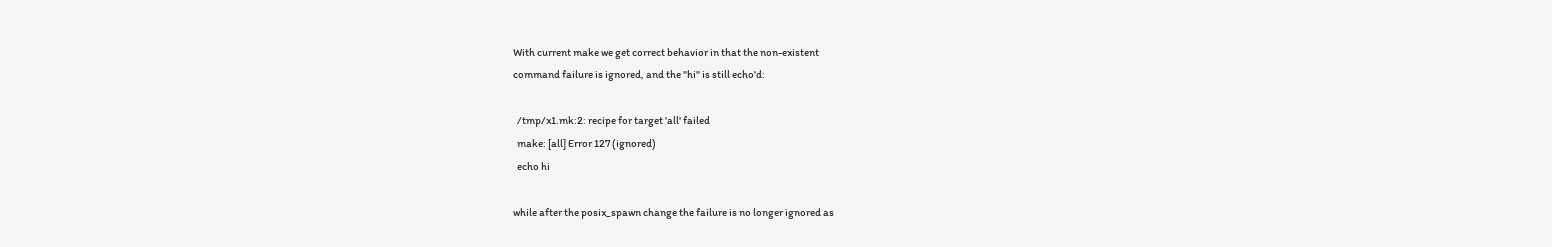With current make we get correct behavior in that the non-existent
command failure is ignored, and the "hi" is still echo'd:

  /tmp/x1.mk:2: recipe for target 'all' failed
  make: [all] Error 127 (ignored)
  echo hi

while after the posix_spawn change the failure is no longer ignored as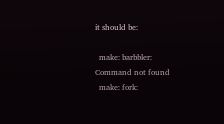it should be:

  make: barbbler: Command not found
  make: fork: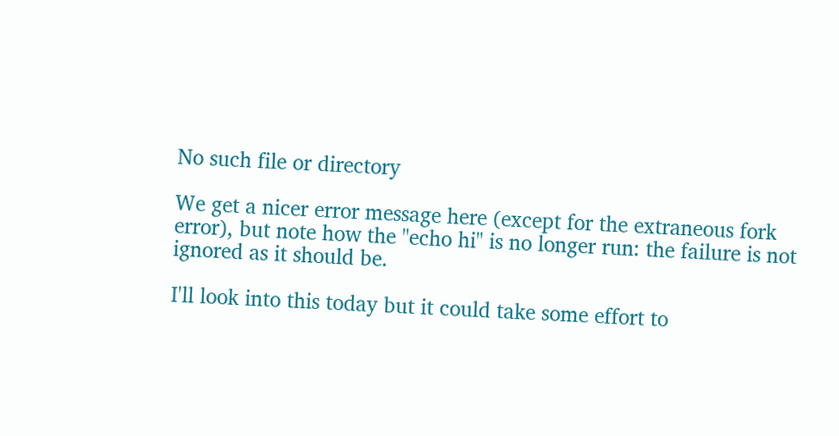No such file or directory

We get a nicer error message here (except for the extraneous fork
error), but note how the "echo hi" is no longer run: the failure is not
ignored as it should be.

I'll look into this today but it could take some effort to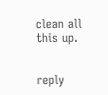clean all
this up.


reply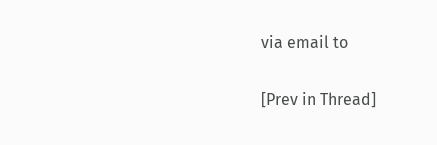via email to

[Prev in Thread]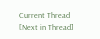Current Thread [Next in Thread]